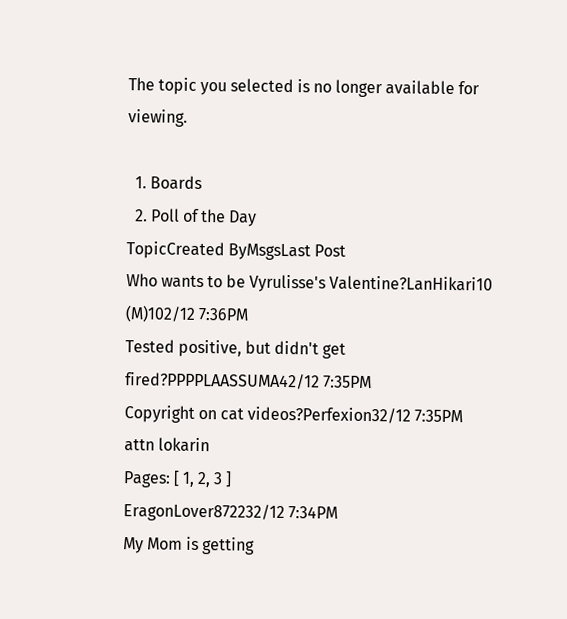The topic you selected is no longer available for viewing.

  1. Boards
  2. Poll of the Day
TopicCreated ByMsgsLast Post
Who wants to be Vyrulisse's Valentine?LanHikari10 (M)102/12 7:36PM
Tested positive, but didn't get fired?PPPPLAASSUMA42/12 7:35PM
Copyright on cat videos?Perfexion32/12 7:35PM
attn lokarin
Pages: [ 1, 2, 3 ]
EragonLover872232/12 7:34PM
My Mom is getting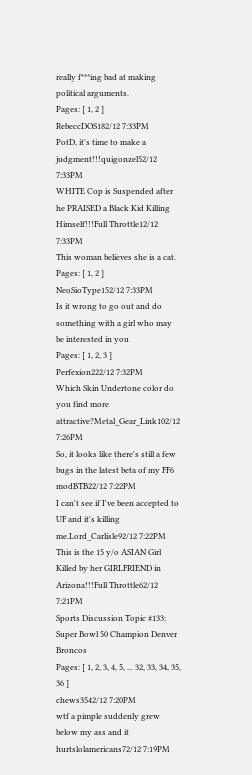really f***ing bad at making political arguments.
Pages: [ 1, 2 ]
RebeccDOS182/12 7:33PM
PotD, it's time to make a judgment!!!quigonzel52/12 7:33PM
WHITE Cop is Suspended after he PRAISED a Black Kid Killing Himself!!!Full Throttle12/12 7:33PM
This woman believes she is a cat.
Pages: [ 1, 2 ]
NeoSioType152/12 7:33PM
Is it wrong to go out and do something with a girl who may be interested in you
Pages: [ 1, 2, 3 ]
Perfexion222/12 7:32PM
Which Skin Undertone color do you find more attractive?Metal_Gear_Link102/12 7:26PM
So, it looks like there's still a few bugs in the latest beta of my FF6 modBTB22/12 7:22PM
I can't see if I've been accepted to UF and it's killing me.Lord_Carlisle92/12 7:22PM
This is the 15 y/o ASIAN Girl Killed by her GIRLFRIEND in Arizona!!!Full Throttle62/12 7:21PM
Sports Discussion Topic #133: Super Bowl 50 Champion Denver Broncos
Pages: [ 1, 2, 3, 4, 5, ... 32, 33, 34, 35, 36 ]
chews3542/12 7:20PM
wtf a pimple suddenly grew below my ass and it hurtslolamericans72/12 7:19PM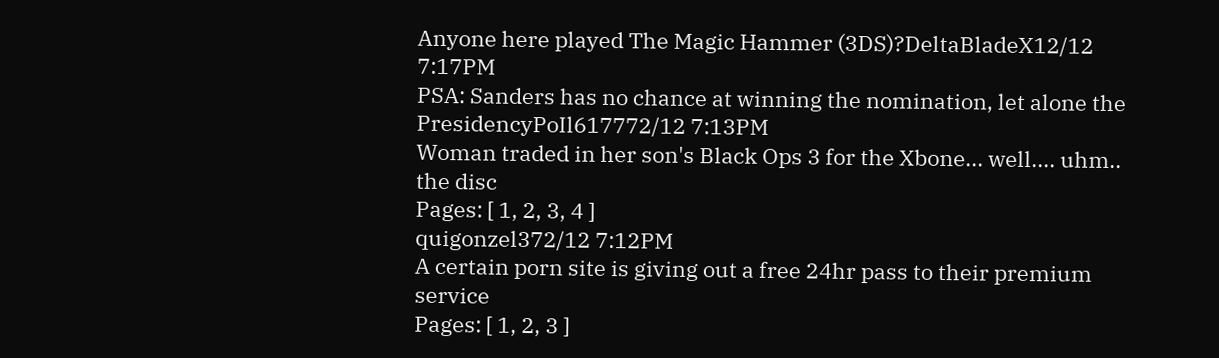Anyone here played The Magic Hammer (3DS)?DeltaBladeX12/12 7:17PM
PSA: Sanders has no chance at winning the nomination, let alone the PresidencyPoIl617772/12 7:13PM
Woman traded in her son's Black Ops 3 for the Xbone... well.... uhm.. the disc
Pages: [ 1, 2, 3, 4 ]
quigonzel372/12 7:12PM
A certain porn site is giving out a free 24hr pass to their premium service
Pages: [ 1, 2, 3 ]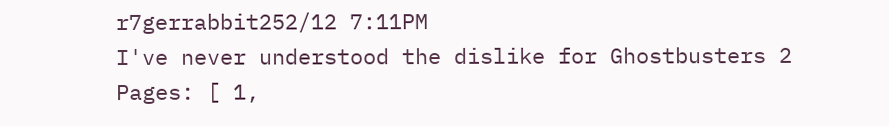r7gerrabbit252/12 7:11PM
I've never understood the dislike for Ghostbusters 2
Pages: [ 1,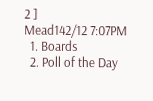2 ]
Mead142/12 7:07PM
  1. Boards
  2. Poll of the Day